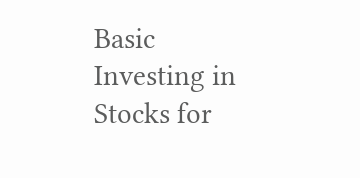Basic Investing in Stocks for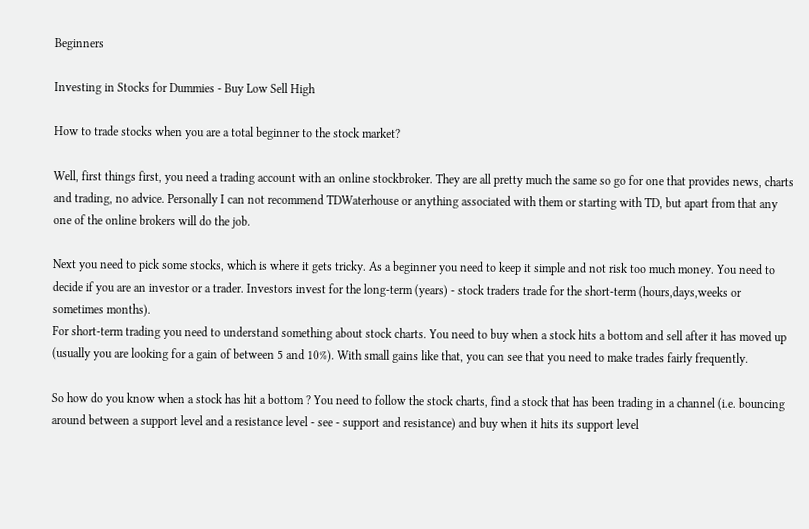Beginners

Investing in Stocks for Dummies - Buy Low Sell High

How to trade stocks when you are a total beginner to the stock market?

Well, first things first, you need a trading account with an online stockbroker. They are all pretty much the same so go for one that provides news, charts and trading, no advice. Personally I can not recommend TDWaterhouse or anything associated with them or starting with TD, but apart from that any one of the online brokers will do the job.

Next you need to pick some stocks, which is where it gets tricky. As a beginner you need to keep it simple and not risk too much money. You need to decide if you are an investor or a trader. Investors invest for the long-term (years) - stock traders trade for the short-term (hours,days,weeks or sometimes months).
For short-term trading you need to understand something about stock charts. You need to buy when a stock hits a bottom and sell after it has moved up (usually you are looking for a gain of between 5 and 10%). With small gains like that, you can see that you need to make trades fairly frequently.

So how do you know when a stock has hit a bottom ? You need to follow the stock charts, find a stock that has been trading in a channel (i.e. bouncing around between a support level and a resistance level - see - support and resistance) and buy when it hits its support level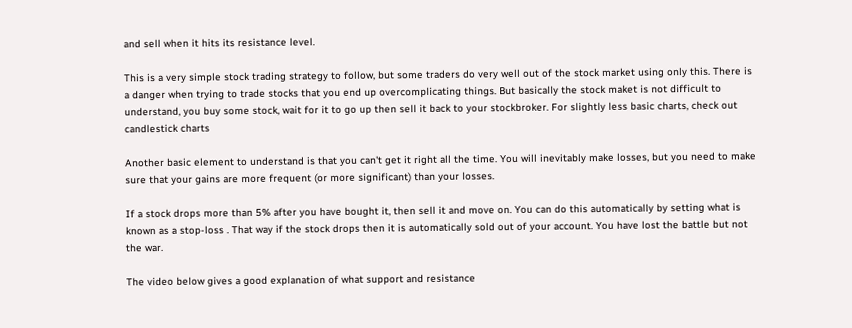and sell when it hits its resistance level.

This is a very simple stock trading strategy to follow, but some traders do very well out of the stock market using only this. There is a danger when trying to trade stocks that you end up overcomplicating things. But basically the stock maket is not difficult to understand, you buy some stock, wait for it to go up then sell it back to your stockbroker. For slightly less basic charts, check out candlestick charts

Another basic element to understand is that you can't get it right all the time. You will inevitably make losses, but you need to make sure that your gains are more frequent (or more significant) than your losses.

If a stock drops more than 5% after you have bought it, then sell it and move on. You can do this automatically by setting what is known as a stop-loss . That way if the stock drops then it is automatically sold out of your account. You have lost the battle but not the war.

The video below gives a good explanation of what support and resistance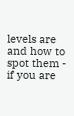levels are and how to spot them - if you are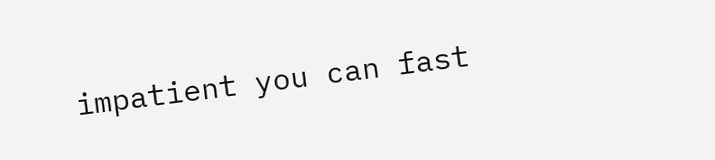impatient you can fast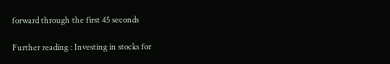forward through the first 45 seconds

Further reading : Investing in stocks for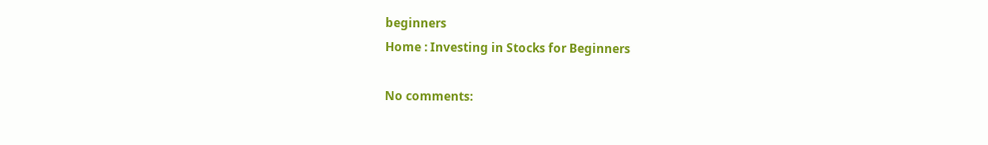beginners
Home : Investing in Stocks for Beginners

No comments: